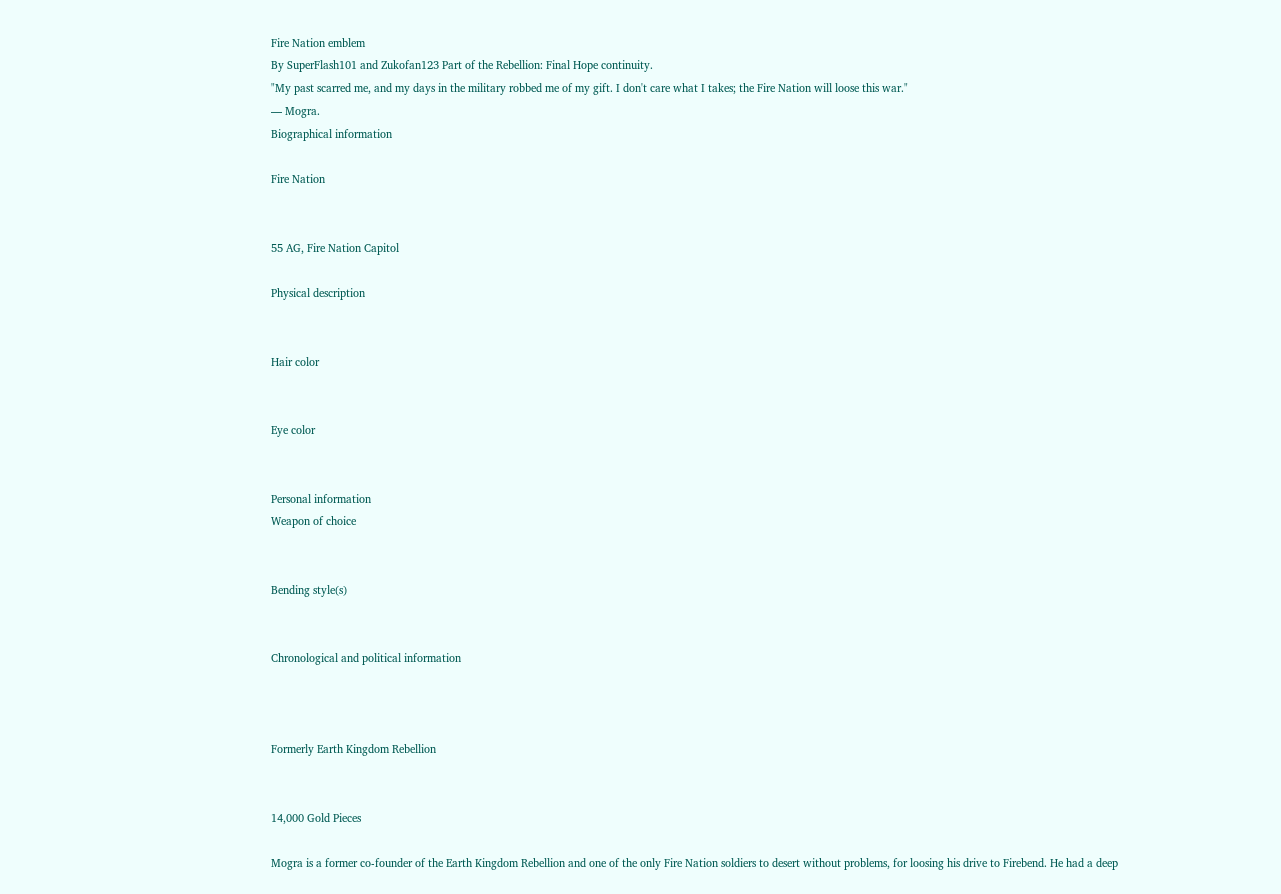Fire Nation emblem
By SuperFlash101 and Zukofan123 Part of the Rebellion: Final Hope continuity.
"My past scarred me, and my days in the military robbed me of my gift. I don't care what I takes; the Fire Nation will loose this war."
— Mogra.
Biographical information

Fire Nation


55 AG, Fire Nation Capitol

Physical description


Hair color


Eye color


Personal information
Weapon of choice


Bending style(s)


Chronological and political information



Formerly Earth Kingdom Rebellion


14,000 Gold Pieces

Mogra is a former co-founder of the Earth Kingdom Rebellion and one of the only Fire Nation soldiers to desert without problems, for loosing his drive to Firebend. He had a deep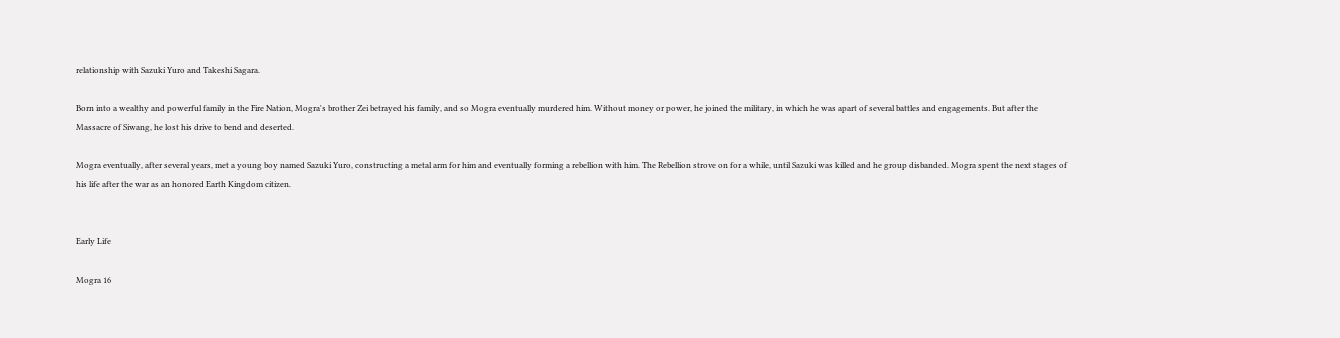relationship with Sazuki Yuro and Takeshi Sagara.

Born into a wealthy and powerful family in the Fire Nation, Mogra's brother Zei betrayed his family, and so Mogra eventually murdered him. Without money or power, he joined the military, in which he was apart of several battles and engagements. But after the Massacre of Siwang, he lost his drive to bend and deserted.

Mogra eventually, after several years, met a young boy named Sazuki Yuro, constructing a metal arm for him and eventually forming a rebellion with him. The Rebellion strove on for a while, until Sazuki was killed and he group disbanded. Mogra spent the next stages of his life after the war as an honored Earth Kingdom citizen.


Early Life

Mogra 16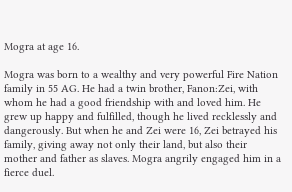Mogra at age 16.

Mogra was born to a wealthy and very powerful Fire Nation family in 55 AG. He had a twin brother, Fanon:Zei, with whom he had a good friendship with and loved him. He grew up happy and fulfilled, though he lived recklessly and dangerously. But when he and Zei were 16, Zei betrayed his family, giving away not only their land, but also their mother and father as slaves. Mogra angrily engaged him in a fierce duel.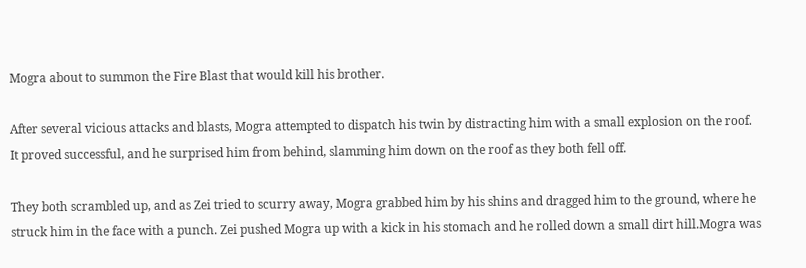Mogra about to summon the Fire Blast that would kill his brother.

After several vicious attacks and blasts, Mogra attempted to dispatch his twin by distracting him with a small explosion on the roof. It proved successful, and he surprised him from behind, slamming him down on the roof as they both fell off.

They both scrambled up, and as Zei tried to scurry away, Mogra grabbed him by his shins and dragged him to the ground, where he struck him in the face with a punch. Zei pushed Mogra up with a kick in his stomach and he rolled down a small dirt hill.Mogra was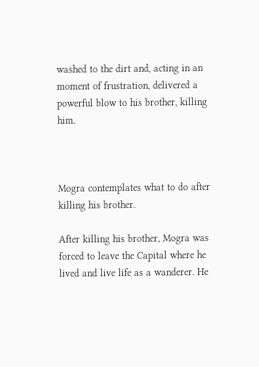washed to the dirt and, acting in an moment of frustration, delivered a powerful blow to his brother, killing him.



Mogra contemplates what to do after killing his brother.

After killing his brother, Mogra was forced to leave the Capital where he lived and live life as a wanderer. He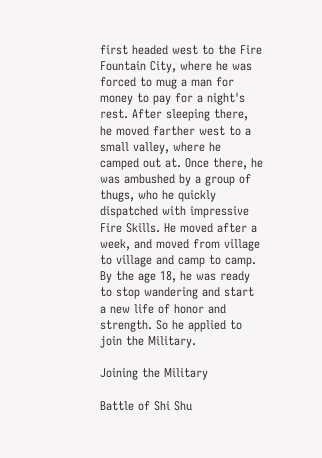first headed west to the Fire Fountain City, where he was forced to mug a man for money to pay for a night's rest. After sleeping there, he moved farther west to a small valley, where he camped out at. Once there, he was ambushed by a group of thugs, who he quickly dispatched with impressive Fire Skills. He moved after a week, and moved from village to village and camp to camp. By the age 18, he was ready to stop wandering and start a new life of honor and strength. So he applied to join the Military.

Joining the Military

Battle of Shi Shu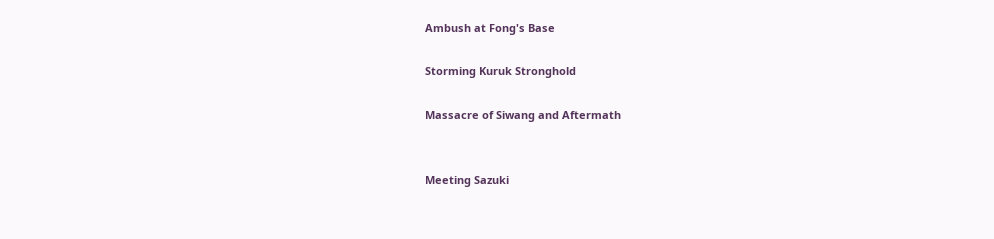Ambush at Fong's Base

Storming Kuruk Stronghold

Massacre of Siwang and Aftermath


Meeting Sazuki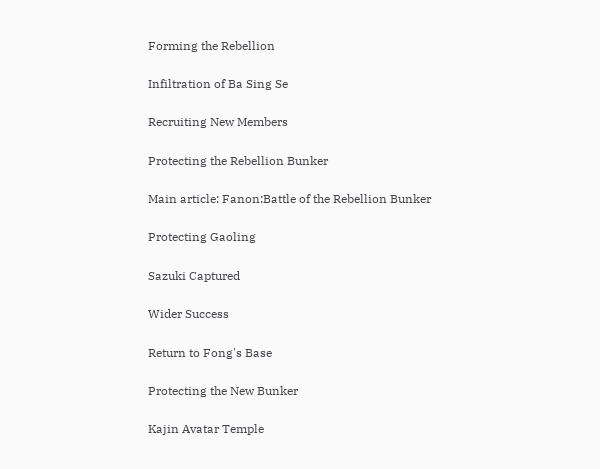Forming the Rebellion

Infiltration of Ba Sing Se

Recruiting New Members

Protecting the Rebellion Bunker

Main article: Fanon:Battle of the Rebellion Bunker

Protecting Gaoling

Sazuki Captured

Wider Success

Return to Fong's Base

Protecting the New Bunker

Kajin Avatar Temple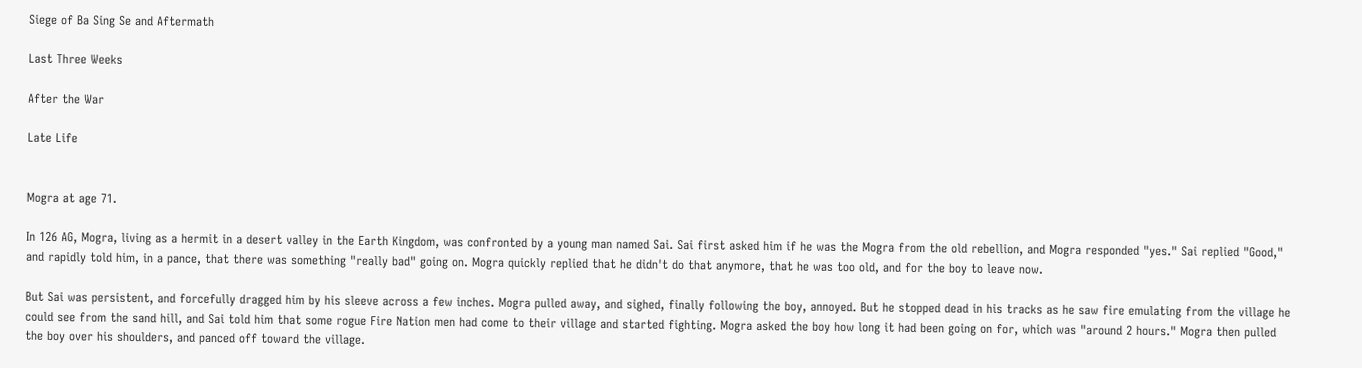Siege of Ba Sing Se and Aftermath

Last Three Weeks

After the War

Late Life


Mogra at age 71.

In 126 AG, Mogra, living as a hermit in a desert valley in the Earth Kingdom, was confronted by a young man named Sai. Sai first asked him if he was the Mogra from the old rebellion, and Mogra responded "yes." Sai replied "Good," and rapidly told him, in a pance, that there was something "really bad" going on. Mogra quickly replied that he didn't do that anymore, that he was too old, and for the boy to leave now.

But Sai was persistent, and forcefully dragged him by his sleeve across a few inches. Mogra pulled away, and sighed, finally following the boy, annoyed. But he stopped dead in his tracks as he saw fire emulating from the village he could see from the sand hill, and Sai told him that some rogue Fire Nation men had come to their village and started fighting. Mogra asked the boy how long it had been going on for, which was "around 2 hours." Mogra then pulled the boy over his shoulders, and panced off toward the village.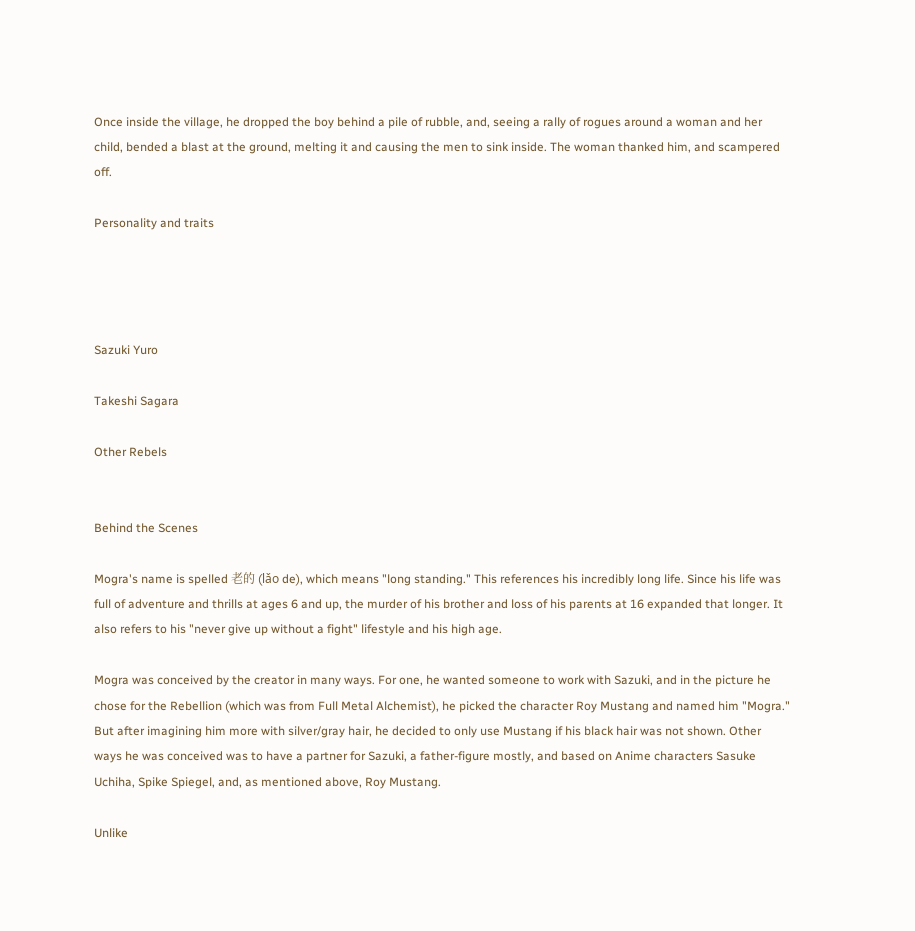Once inside the village, he dropped the boy behind a pile of rubble, and, seeing a rally of rogues around a woman and her child, bended a blast at the ground, melting it and causing the men to sink inside. The woman thanked him, and scampered off.

Personality and traits




Sazuki Yuro

Takeshi Sagara

Other Rebels


Behind the Scenes

Mogra's name is spelled 老的 (lǎo de), which means "long standing." This references his incredibly long life. Since his life was full of adventure and thrills at ages 6 and up, the murder of his brother and loss of his parents at 16 expanded that longer. It also refers to his "never give up without a fight" lifestyle and his high age.

Mogra was conceived by the creator in many ways. For one, he wanted someone to work with Sazuki, and in the picture he chose for the Rebellion (which was from Full Metal Alchemist), he picked the character Roy Mustang and named him "Mogra." But after imagining him more with silver/gray hair, he decided to only use Mustang if his black hair was not shown. Other ways he was conceived was to have a partner for Sazuki, a father-figure mostly, and based on Anime characters Sasuke Uchiha, Spike Spiegel, and, as mentioned above, Roy Mustang.

Unlike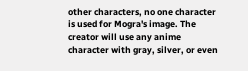other characters, no one character is used for Mogra's image. The creator will use any anime character with gray, silver, or even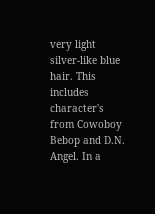very light silver-like blue hair. This includes character's from Cowoboy Bebop and D.N. Angel. In a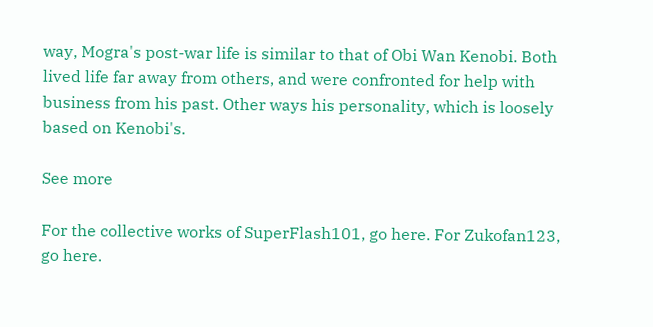way, Mogra's post-war life is similar to that of Obi Wan Kenobi. Both lived life far away from others, and were confronted for help with business from his past. Other ways his personality, which is loosely based on Kenobi's.

See more

For the collective works of SuperFlash101, go here. For Zukofan123, go here.